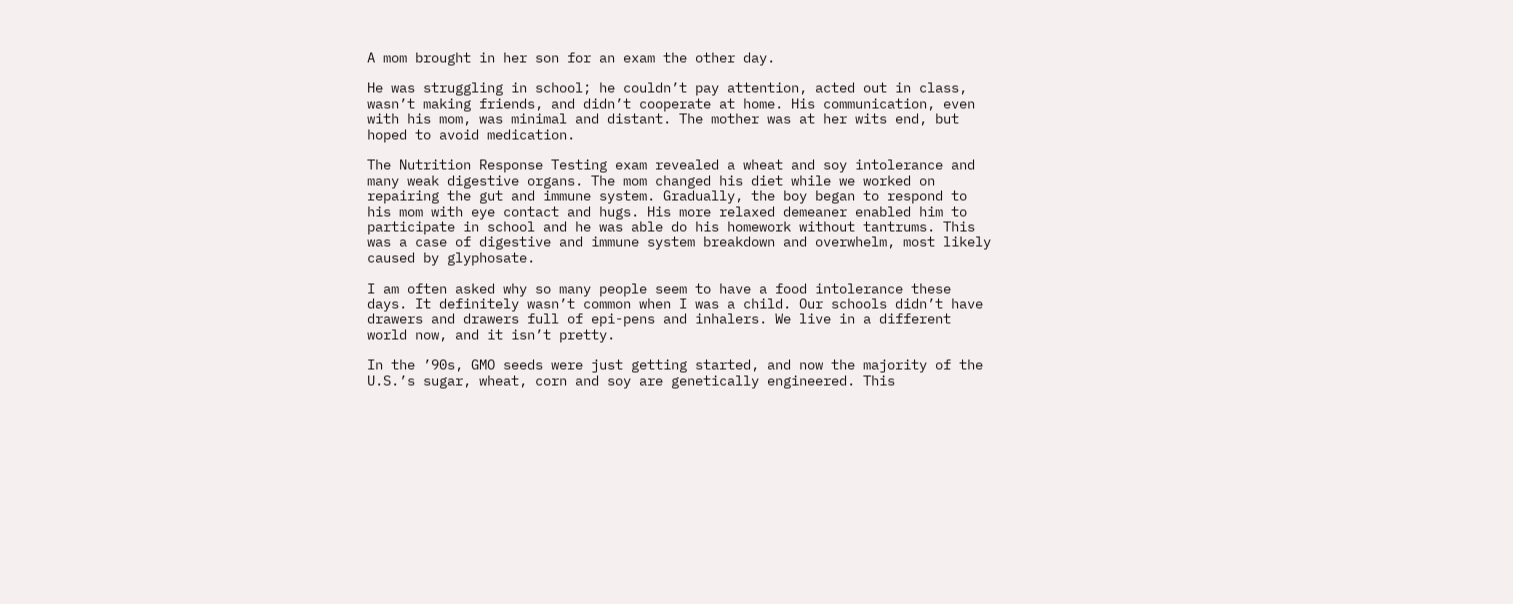A mom brought in her son for an exam the other day.

He was struggling in school; he couldn’t pay attention, acted out in class, wasn’t making friends, and didn’t cooperate at home. His communication, even with his mom, was minimal and distant. The mother was at her wits end, but hoped to avoid medication.

The Nutrition Response Testing exam revealed a wheat and soy intolerance and many weak digestive organs. The mom changed his diet while we worked on repairing the gut and immune system. Gradually, the boy began to respond to his mom with eye contact and hugs. His more relaxed demeaner enabled him to participate in school and he was able do his homework without tantrums. This was a case of digestive and immune system breakdown and overwhelm, most likely caused by glyphosate.

I am often asked why so many people seem to have a food intolerance these days. It definitely wasn’t common when I was a child. Our schools didn’t have drawers and drawers full of epi-pens and inhalers. We live in a different world now, and it isn’t pretty.

In the ’90s, GMO seeds were just getting started, and now the majority of the U.S.’s sugar, wheat, corn and soy are genetically engineered. This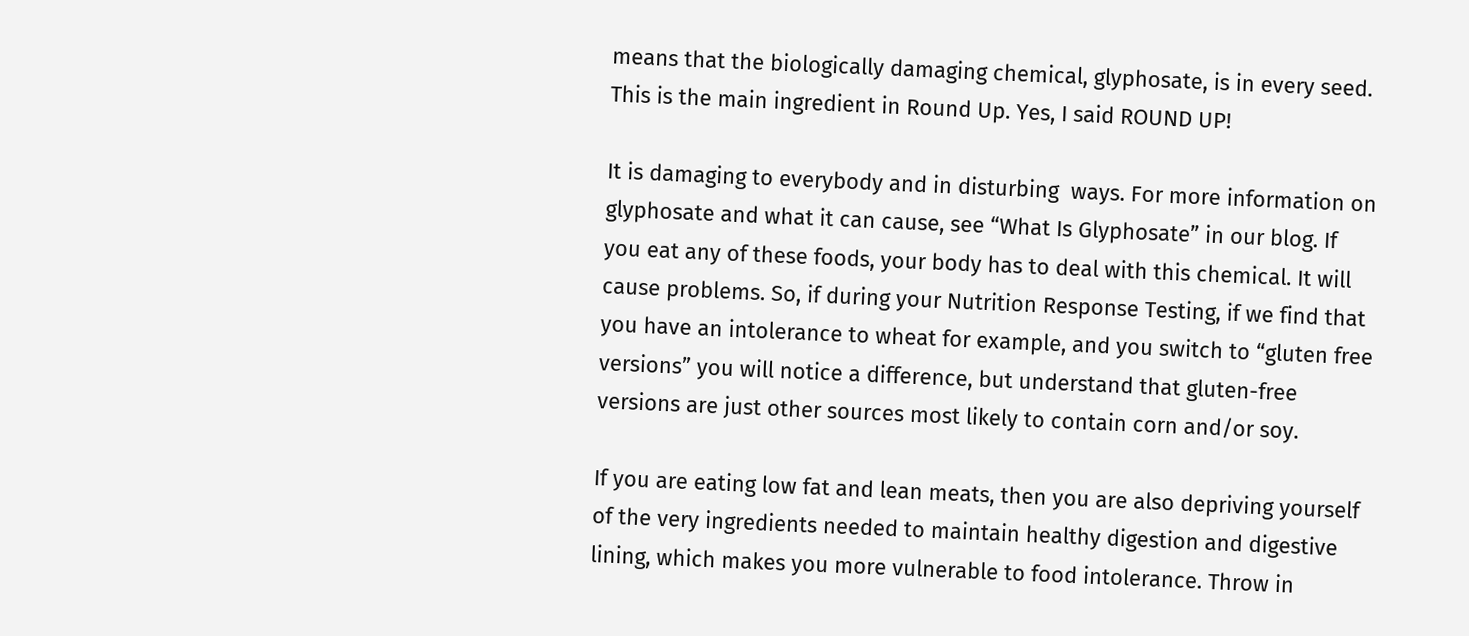means that the biologically damaging chemical, glyphosate, is in every seed. This is the main ingredient in Round Up. Yes, I said ROUND UP!

It is damaging to everybody and in disturbing  ways. For more information on glyphosate and what it can cause, see “What Is Glyphosate” in our blog. If you eat any of these foods, your body has to deal with this chemical. It will cause problems. So, if during your Nutrition Response Testing, if we find that you have an intolerance to wheat for example, and you switch to “gluten free versions” you will notice a difference, but understand that gluten-free versions are just other sources most likely to contain corn and/or soy.

If you are eating low fat and lean meats, then you are also depriving yourself of the very ingredients needed to maintain healthy digestion and digestive lining, which makes you more vulnerable to food intolerance. Throw in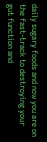daily sugary foods and now you are on the fast-track to destroying your gut function and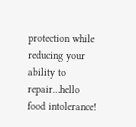protection while reducing your ability to repair…hello food intolerance!